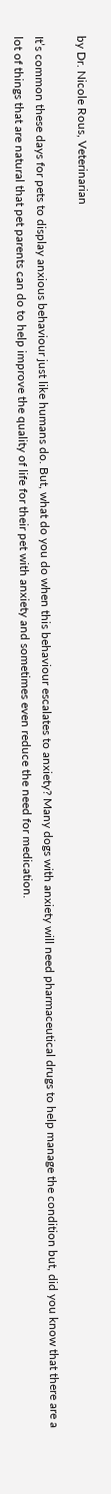by Dr. Nicole Rous, Veterinarian

It’s common these days for pets to display anxious behaviour just like humans do. But, what do you do when this behaviour escalates to anxiety? Many dogs with anxiety will need pharmaceutical drugs to help manage the condition but, did you know that there are a lot of things that are natural that pet parents can do to help improve the quality of life for their pet with anxiety and sometimes even reduce the need for medication.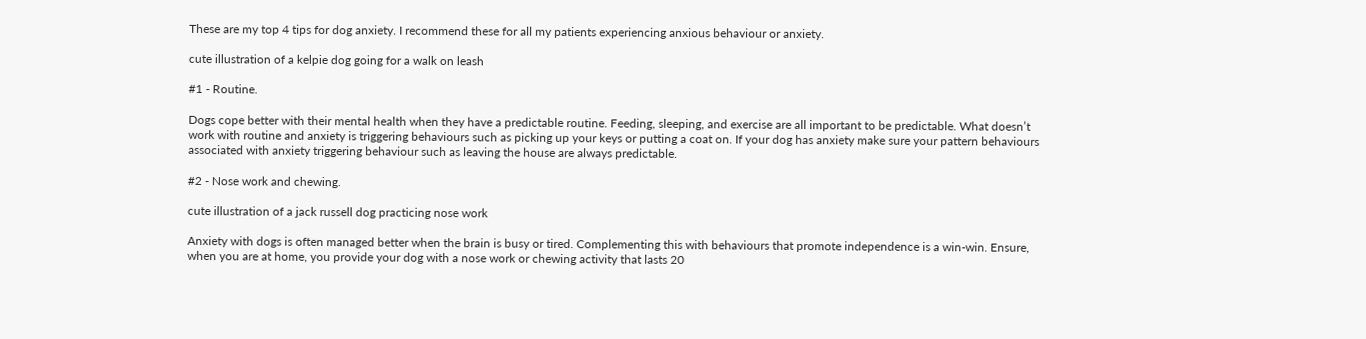These are my top 4 tips for dog anxiety. I recommend these for all my patients experiencing anxious behaviour or anxiety.

cute illustration of a kelpie dog going for a walk on leash

#1 - Routine.

Dogs cope better with their mental health when they have a predictable routine. Feeding, sleeping, and exercise are all important to be predictable. What doesn’t work with routine and anxiety is triggering behaviours such as picking up your keys or putting a coat on. If your dog has anxiety make sure your pattern behaviours associated with anxiety triggering behaviour such as leaving the house are always predictable.

#2 - Nose work and chewing.

cute illustration of a jack russell dog practicing nose work

Anxiety with dogs is often managed better when the brain is busy or tired. Complementing this with behaviours that promote independence is a win-win. Ensure, when you are at home, you provide your dog with a nose work or chewing activity that lasts 20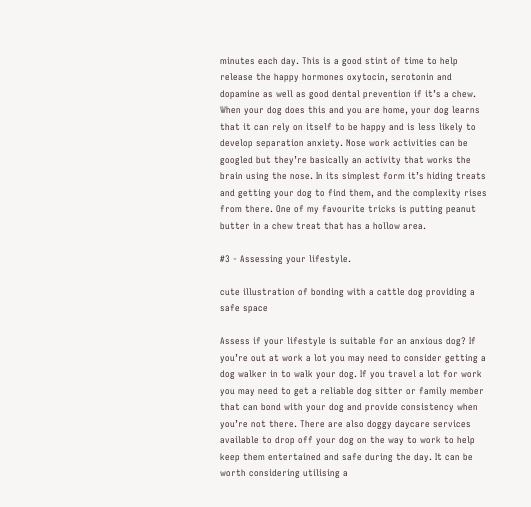minutes each day. This is a good stint of time to help release the happy hormones oxytocin, serotonin and dopamine as well as good dental prevention if it’s a chew. When your dog does this and you are home, your dog learns that it can rely on itself to be happy and is less likely to develop separation anxiety. Nose work activities can be googled but they’re basically an activity that works the brain using the nose. In its simplest form it’s hiding treats and getting your dog to find them, and the complexity rises from there. One of my favourite tricks is putting peanut butter in a chew treat that has a hollow area.

#3 - Assessing your lifestyle.

cute illustration of bonding with a cattle dog providing a safe space

Assess if your lifestyle is suitable for an anxious dog? If you’re out at work a lot you may need to consider getting a dog walker in to walk your dog. If you travel a lot for work you may need to get a reliable dog sitter or family member that can bond with your dog and provide consistency when you’re not there. There are also doggy daycare services available to drop off your dog on the way to work to help keep them entertained and safe during the day. It can be worth considering utilising a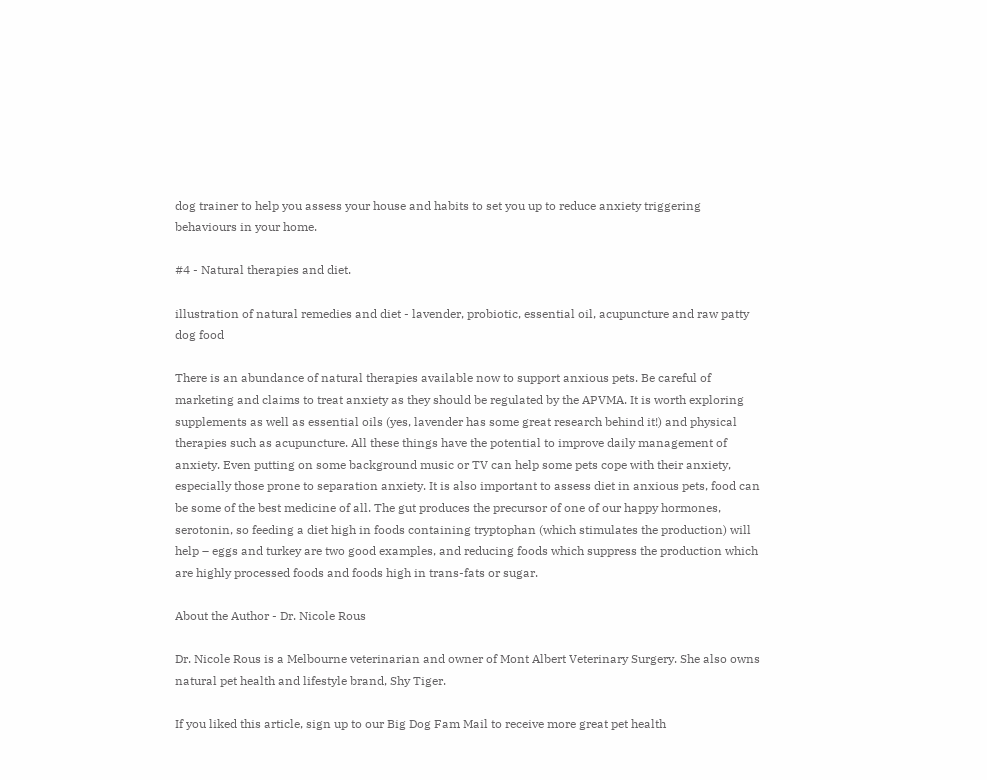dog trainer to help you assess your house and habits to set you up to reduce anxiety triggering behaviours in your home.

#4 - Natural therapies and diet.

illustration of natural remedies and diet - lavender, probiotic, essential oil, acupuncture and raw patty dog food

There is an abundance of natural therapies available now to support anxious pets. Be careful of marketing and claims to treat anxiety as they should be regulated by the APVMA. It is worth exploring supplements as well as essential oils (yes, lavender has some great research behind it!) and physical therapies such as acupuncture. All these things have the potential to improve daily management of anxiety. Even putting on some background music or TV can help some pets cope with their anxiety, especially those prone to separation anxiety. It is also important to assess diet in anxious pets, food can be some of the best medicine of all. The gut produces the precursor of one of our happy hormones, serotonin, so feeding a diet high in foods containing tryptophan (which stimulates the production) will help – eggs and turkey are two good examples, and reducing foods which suppress the production which are highly processed foods and foods high in trans-fats or sugar.

About the Author - Dr. Nicole Rous

Dr. Nicole Rous is a Melbourne veterinarian and owner of Mont Albert Veterinary Surgery. She also owns natural pet health and lifestyle brand, Shy Tiger.

If you liked this article, sign up to our Big Dog Fam Mail to receive more great pet health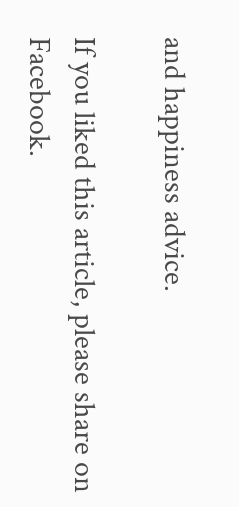and happiness advice.

If you liked this article, please share on Facebook.